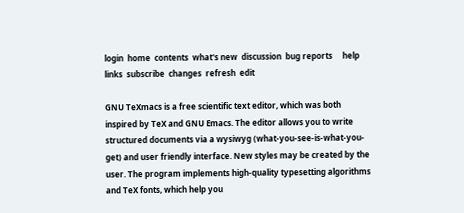login  home  contents  what's new  discussion  bug reports     help  links  subscribe  changes  refresh  edit

GNU TeXmacs is a free scientific text editor, which was both inspired by TeX and GNU Emacs. The editor allows you to write structured documents via a wysiwyg (what-you-see-is-what-you-get) and user friendly interface. New styles may be created by the user. The program implements high-quality typesetting algorithms and TeX fonts, which help you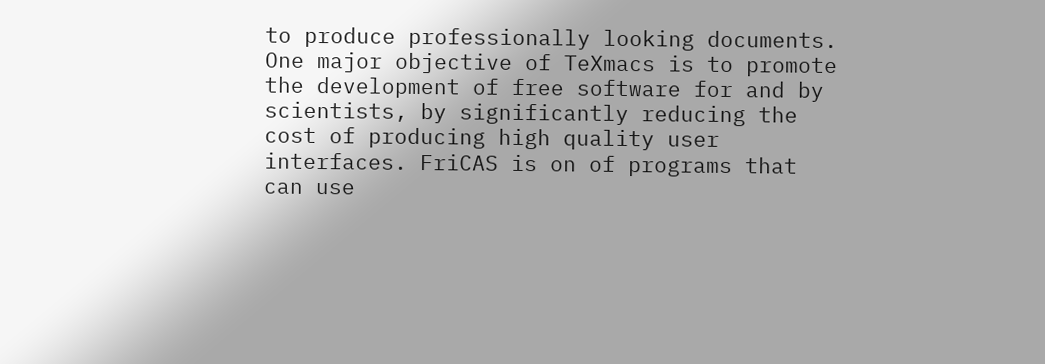to produce professionally looking documents. One major objective of TeXmacs is to promote the development of free software for and by scientists, by significantly reducing the cost of producing high quality user interfaces. FriCAS is on of programs that can use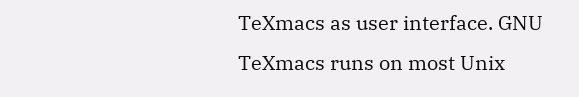TeXmacs as user interface. GNU TeXmacs runs on most Unix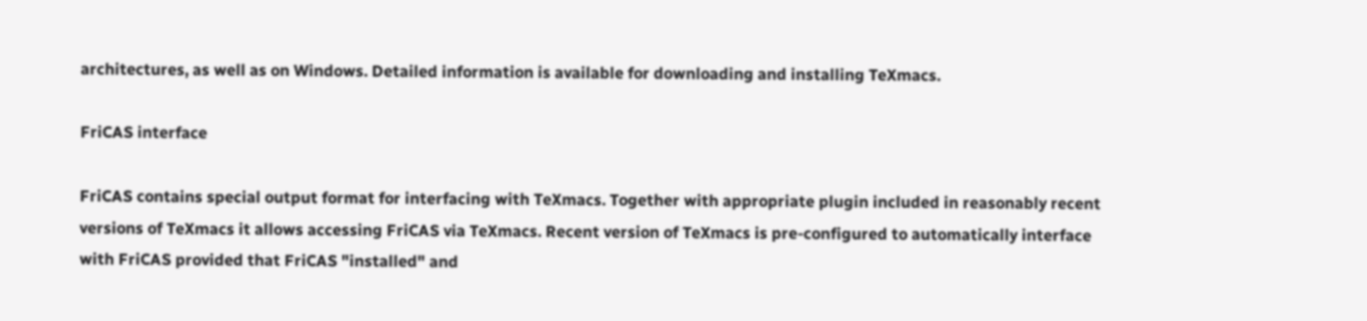architectures, as well as on Windows. Detailed information is available for downloading and installing TeXmacs.

FriCAS interface

FriCAS contains special output format for interfacing with TeXmacs. Together with appropriate plugin included in reasonably recent versions of TeXmacs it allows accessing FriCAS via TeXmacs. Recent version of TeXmacs is pre-configured to automatically interface with FriCAS provided that FriCAS "installed" and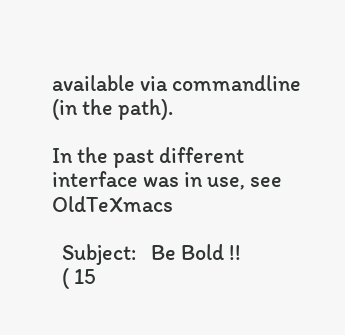available via commandline (in the path).

In the past different interface was in use, see OldTeXmacs

  Subject:   Be Bold !!
  ( 15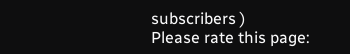subscribers )
Please rate this page: